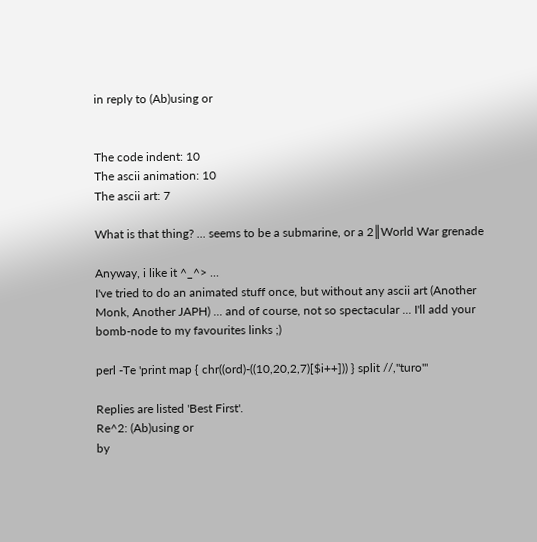in reply to (Ab)using or


The code indent: 10
The ascii animation: 10
The ascii art: 7

What is that thing? ... seems to be a submarine, or a 2║World War grenade

Anyway, i like it ^_^> ...
I've tried to do an animated stuff once, but without any ascii art (Another Monk, Another JAPH) ... and of course, not so spectacular ... I'll add your bomb-node to my favourites links ;)

perl -Te 'print map { chr((ord)-((10,20,2,7)[$i++])) } split //,"turo"'

Replies are listed 'Best First'.
Re^2: (Ab)using or
by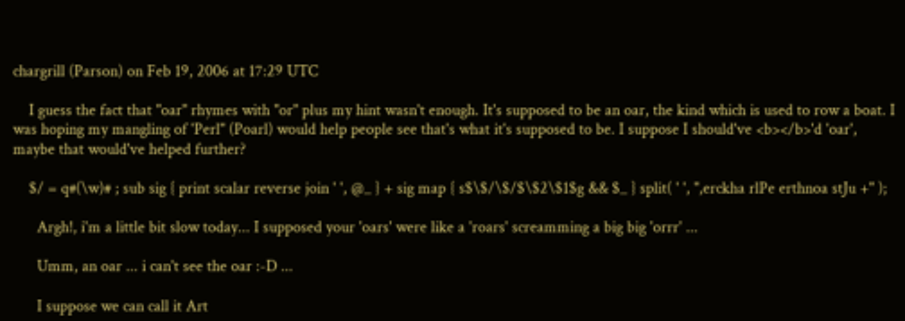chargrill (Parson) on Feb 19, 2006 at 17:29 UTC

    I guess the fact that "oar" rhymes with "or" plus my hint wasn't enough. It's supposed to be an oar, the kind which is used to row a boat. I was hoping my mangling of 'Perl" (Poarl) would help people see that's what it's supposed to be. I suppose I should've <b></b>'d 'oar', maybe that would've helped further?

    $/ = q#(\w)# ; sub sig { print scalar reverse join ' ', @_ } + sig map { s$\$/\$/$\$2\$1$g && $_ } split( ' ', ",erckha rlPe erthnoa stJu +" );

      Argh!, i'm a little bit slow today... I supposed your 'oars' were like a 'roars' screamming a big big 'orrr' ...

      Umm, an oar ... i can't see the oar :-D ...

      I suppose we can call it Art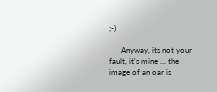;-)

      Anyway, its not your fault, it's mine ... the image of an oar is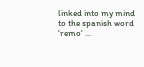linked into my mind to the spanish word 'remo' ...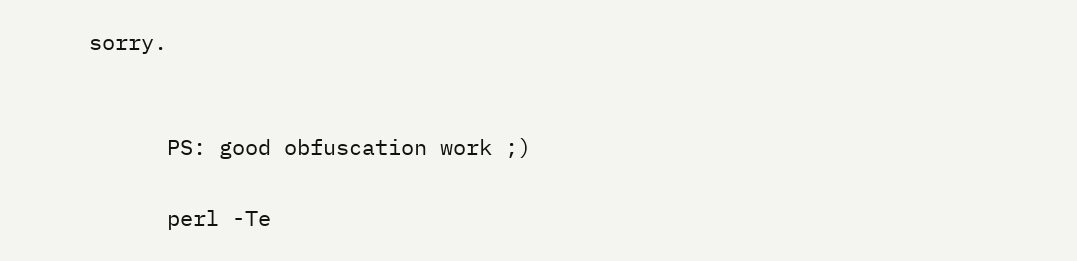sorry.


      PS: good obfuscation work ;)

      perl -Te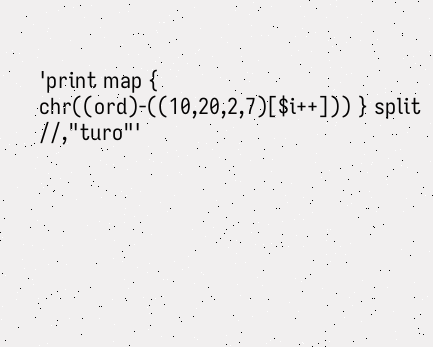'print map { chr((ord)-((10,20,2,7)[$i++])) } split //,"turo"'